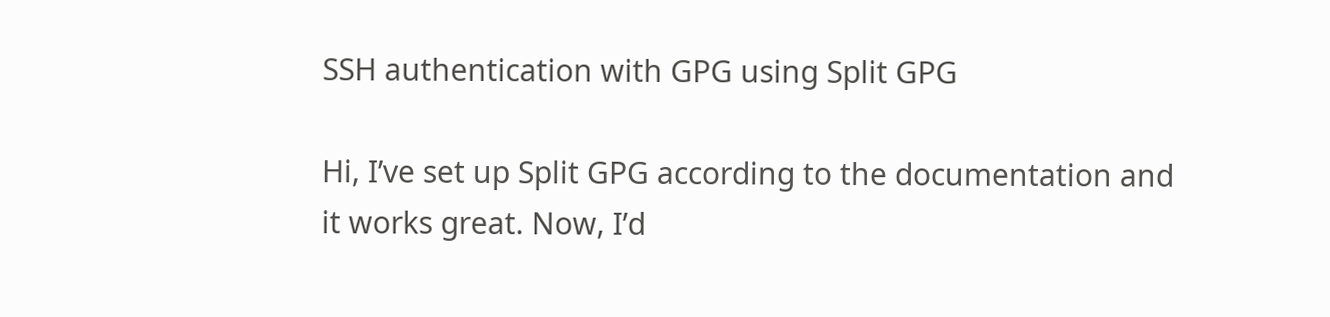SSH authentication with GPG using Split GPG

Hi, I’ve set up Split GPG according to the documentation and it works great. Now, I’d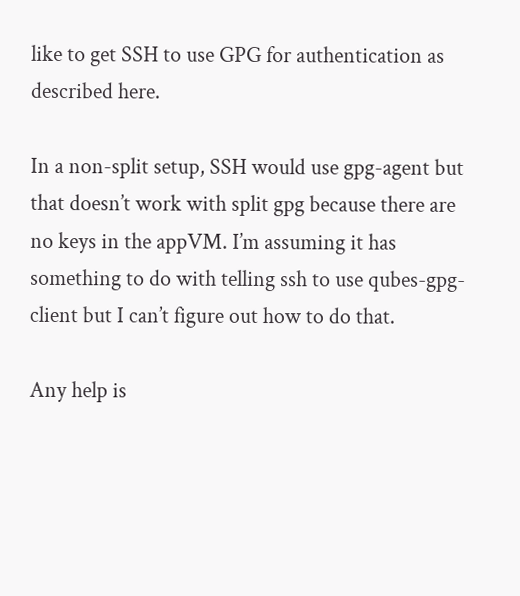like to get SSH to use GPG for authentication as described here.

In a non-split setup, SSH would use gpg-agent but that doesn’t work with split gpg because there are no keys in the appVM. I’m assuming it has something to do with telling ssh to use qubes-gpg-client but I can’t figure out how to do that.

Any help is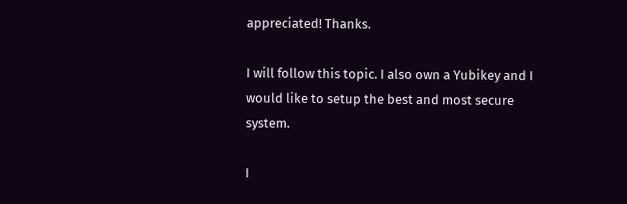appreciated! Thanks.

I will follow this topic. I also own a Yubikey and I would like to setup the best and most secure system.

I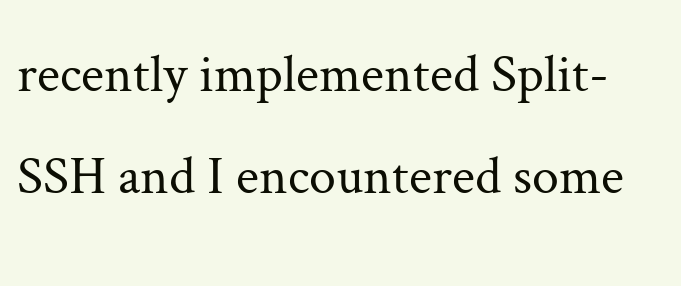recently implemented Split-SSH and I encountered some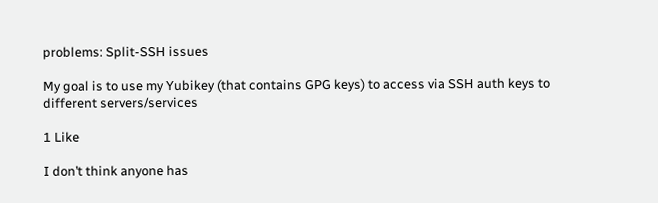problems: Split-SSH issues

My goal is to use my Yubikey (that contains GPG keys) to access via SSH auth keys to different servers/services

1 Like

I don’t think anyone has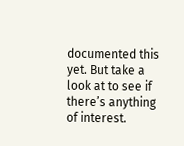documented this yet. But take a look at to see if there’s anything of interest.